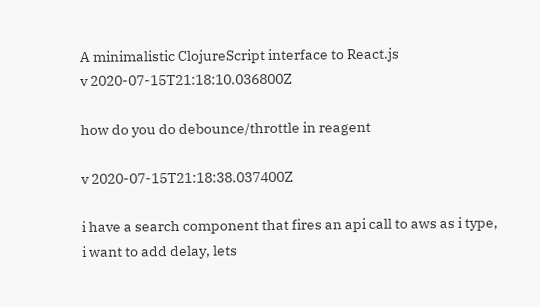A minimalistic ClojureScript interface to React.js
v 2020-07-15T21:18:10.036800Z

how do you do debounce/throttle in reagent

v 2020-07-15T21:18:38.037400Z

i have a search component that fires an api call to aws as i type, i want to add delay, lets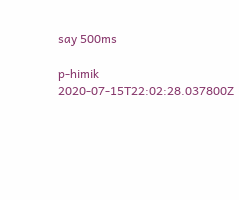say 500ms

p-himik 2020-07-15T22:02:28.037800Z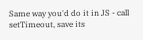Same way you'd do it in JS - call setTimeout, save its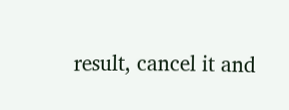result, cancel it and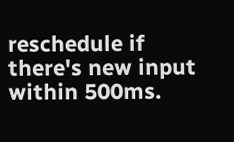reschedule if there's new input within 500ms.